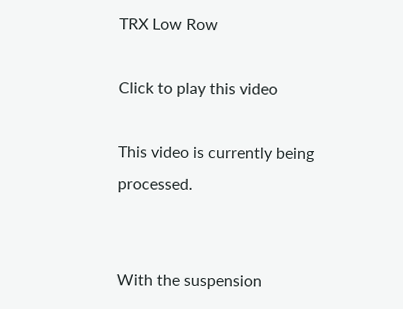TRX Low Row

Click to play this video

This video is currently being processed.


With the suspension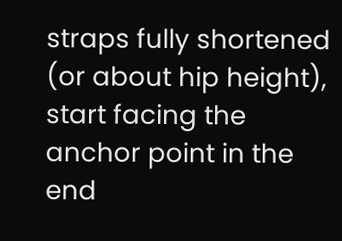straps fully shortened (or about hip height), start facing the anchor point in the end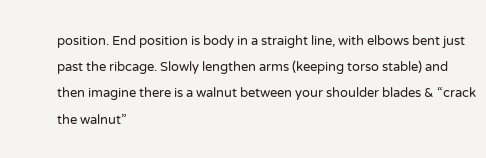position. End position is body in a straight line, with elbows bent just past the ribcage. Slowly lengthen arms (keeping torso stable) and then imagine there is a walnut between your shoulder blades & “crack the walnut”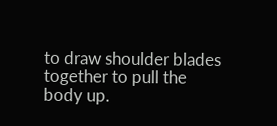to draw shoulder blades together to pull the body up.